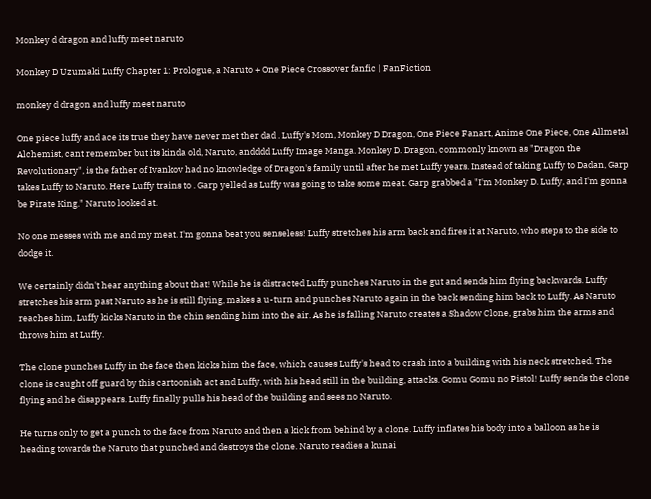Monkey d dragon and luffy meet naruto

Monkey D Uzumaki Luffy Chapter 1: Prologue, a Naruto + One Piece Crossover fanfic | FanFiction

monkey d dragon and luffy meet naruto

One piece luffy and ace its true they have never met ther dad . Luffy's Mom, Monkey D Dragon, One Piece Fanart, Anime One Piece, One Allmetal Alchemist, cant remember but its kinda old, Naruto, andddd Luffy Image Manga. Monkey D. Dragon, commonly known as "Dragon the Revolutionary", is the father of Ivankov had no knowledge of Dragon's family until after he met Luffy years. Instead of taking Luffy to Dadan, Garp takes Luffy to Naruto. Here Luffy trains to . Garp yelled as Luffy was going to take some meat. Garp grabbed a "I'm Monkey D. Luffy, and I'm gonna be Pirate King." Naruto looked at.

No one messes with me and my meat. I'm gonna beat you senseless! Luffy stretches his arm back and fires it at Naruto, who steps to the side to dodge it.

We certainly didn't hear anything about that! While he is distracted Luffy punches Naruto in the gut and sends him flying backwards. Luffy stretches his arm past Naruto as he is still flying, makes a u-turn and punches Naruto again in the back sending him back to Luffy. As Naruto reaches him, Luffy kicks Naruto in the chin sending him into the air. As he is falling Naruto creates a Shadow Clone, grabs him the arms and throws him at Luffy.

The clone punches Luffy in the face then kicks him the face, which causes Luffy's head to crash into a building with his neck stretched. The clone is caught off guard by this cartoonish act and Luffy, with his head still in the building, attacks. Gomu Gomu no Pistol! Luffy sends the clone flying and he disappears. Luffy finally pulls his head of the building and sees no Naruto.

He turns only to get a punch to the face from Naruto and then a kick from behind by a clone. Luffy inflates his body into a balloon as he is heading towards the Naruto that punched and destroys the clone. Naruto readies a kunai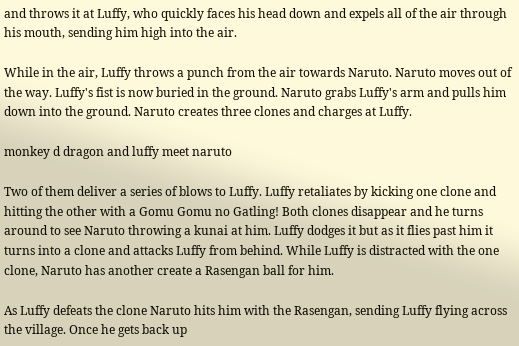and throws it at Luffy, who quickly faces his head down and expels all of the air through his mouth, sending him high into the air.

While in the air, Luffy throws a punch from the air towards Naruto. Naruto moves out of the way. Luffy's fist is now buried in the ground. Naruto grabs Luffy's arm and pulls him down into the ground. Naruto creates three clones and charges at Luffy.

monkey d dragon and luffy meet naruto

Two of them deliver a series of blows to Luffy. Luffy retaliates by kicking one clone and hitting the other with a Gomu Gomu no Gatling! Both clones disappear and he turns around to see Naruto throwing a kunai at him. Luffy dodges it but as it flies past him it turns into a clone and attacks Luffy from behind. While Luffy is distracted with the one clone, Naruto has another create a Rasengan ball for him.

As Luffy defeats the clone Naruto hits him with the Rasengan, sending Luffy flying across the village. Once he gets back up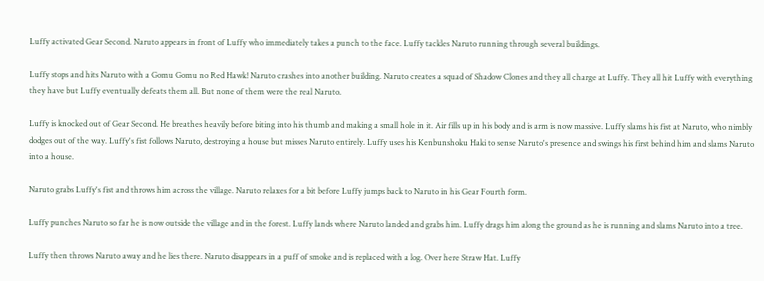Luffy activated Gear Second. Naruto appears in front of Luffy who immediately takes a punch to the face. Luffy tackles Naruto running through several buildings.

Luffy stops and hits Naruto with a Gomu Gomu no Red Hawk! Naruto crashes into another building. Naruto creates a squad of Shadow Clones and they all charge at Luffy. They all hit Luffy with everything they have but Luffy eventually defeats them all. But none of them were the real Naruto.

Luffy is knocked out of Gear Second. He breathes heavily before biting into his thumb and making a small hole in it. Air fills up in his body and is arm is now massive. Luffy slams his fist at Naruto, who nimbly dodges out of the way. Luffy's fist follows Naruto, destroying a house but misses Naruto entirely. Luffy uses his Kenbunshoku Haki to sense Naruto's presence and swings his first behind him and slams Naruto into a house.

Naruto grabs Luffy's fist and throws him across the village. Naruto relaxes for a bit before Luffy jumps back to Naruto in his Gear Fourth form.

Luffy punches Naruto so far he is now outside the village and in the forest. Luffy lands where Naruto landed and grabs him. Luffy drags him along the ground as he is running and slams Naruto into a tree.

Luffy then throws Naruto away and he lies there. Naruto disappears in a puff of smoke and is replaced with a log. Over here Straw Hat. Luffy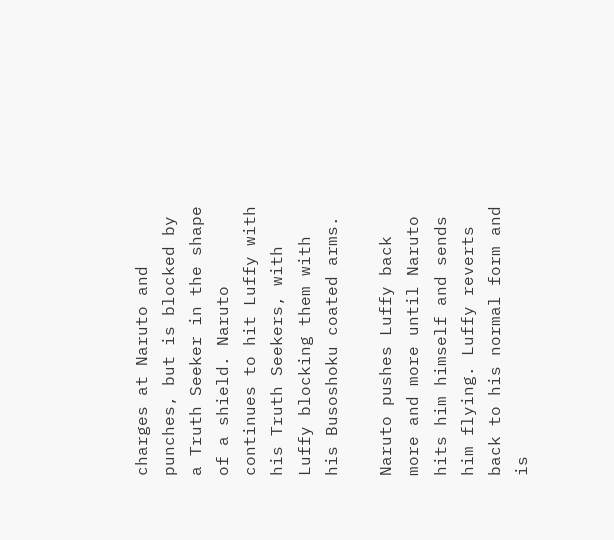charges at Naruto and punches, but is blocked by a Truth Seeker in the shape of a shield. Naruto continues to hit Luffy with his Truth Seekers, with Luffy blocking them with his Busoshoku coated arms.

Naruto pushes Luffy back more and more until Naruto hits him himself and sends him flying. Luffy reverts back to his normal form and is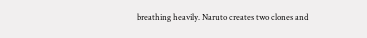breathing heavily. Naruto creates two clones and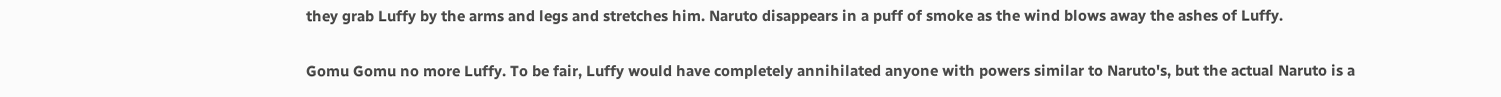they grab Luffy by the arms and legs and stretches him. Naruto disappears in a puff of smoke as the wind blows away the ashes of Luffy.

Gomu Gomu no more Luffy. To be fair, Luffy would have completely annihilated anyone with powers similar to Naruto's, but the actual Naruto is a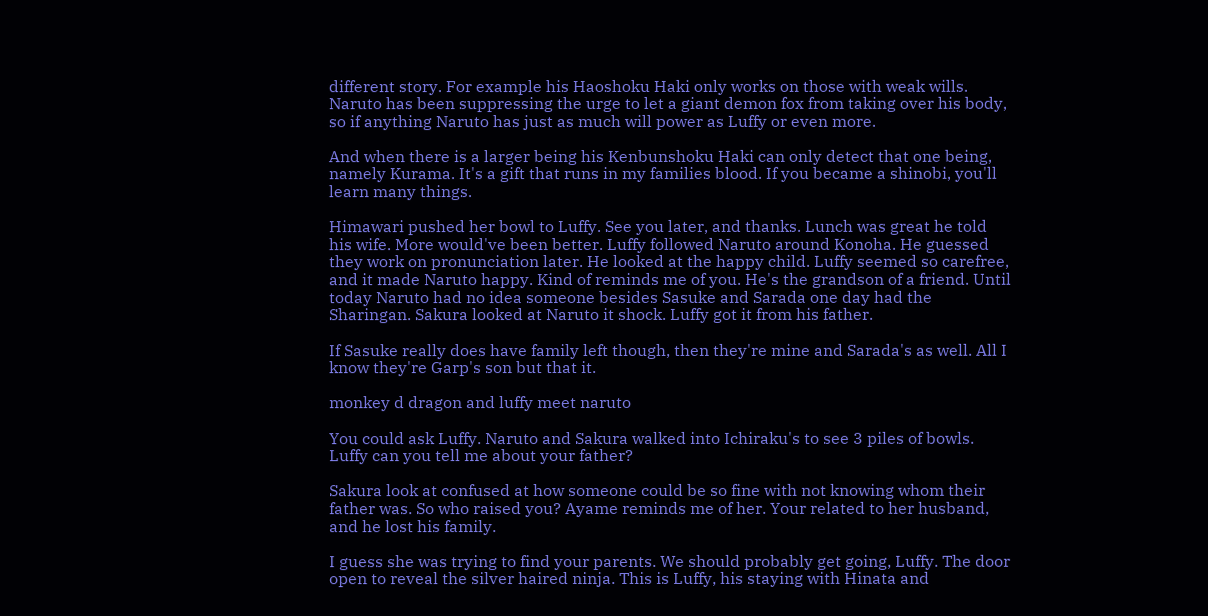different story. For example his Haoshoku Haki only works on those with weak wills. Naruto has been suppressing the urge to let a giant demon fox from taking over his body, so if anything Naruto has just as much will power as Luffy or even more.

And when there is a larger being his Kenbunshoku Haki can only detect that one being, namely Kurama. It's a gift that runs in my families blood. If you became a shinobi, you'll learn many things.

Himawari pushed her bowl to Luffy. See you later, and thanks. Lunch was great he told his wife. More would've been better. Luffy followed Naruto around Konoha. He guessed they work on pronunciation later. He looked at the happy child. Luffy seemed so carefree, and it made Naruto happy. Kind of reminds me of you. He's the grandson of a friend. Until today Naruto had no idea someone besides Sasuke and Sarada one day had the Sharingan. Sakura looked at Naruto it shock. Luffy got it from his father.

If Sasuke really does have family left though, then they're mine and Sarada's as well. All I know they're Garp's son but that it.

monkey d dragon and luffy meet naruto

You could ask Luffy. Naruto and Sakura walked into Ichiraku's to see 3 piles of bowls. Luffy can you tell me about your father?

Sakura look at confused at how someone could be so fine with not knowing whom their father was. So who raised you? Ayame reminds me of her. Your related to her husband, and he lost his family.

I guess she was trying to find your parents. We should probably get going, Luffy. The door open to reveal the silver haired ninja. This is Luffy, his staying with Hinata and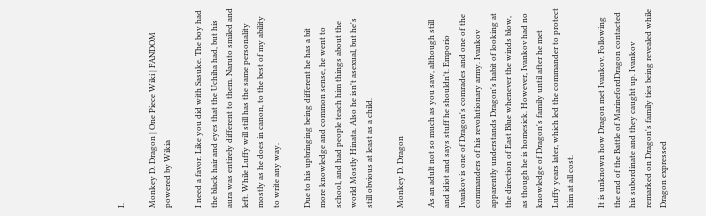I.

Monkey D. Dragon | One Piece Wiki | FANDOM powered by Wikia

I need a favor. Like you did with Sasuke. The boy had the black hair and eyes that the Uchiha had, but his aura was entirely different to them. Naruto smiled and left. While Luffy will still has the same personality mostly as he does in canon, to the best of my ability to write any way.

Due to his upbringing being different he has a bit more knowledge and common sense, he went to school, and had people teach him things about the world Mostly Hinata. Also he isn't asexual, but he's still obvious at least as a child.

Monkey D. Dragon

As an adult not so much as you saw, although still and idiot and says stuff he shouldn't. Emporio Ivankov is one of Dragon's comrades and one of the commanders of his revolutionary army. Ivankov apparently understands Dragon's habit of looking at the direction of East Blue whenever the winds blow, as though he is homesick. However, Ivankov had no knowledge of Dragon's family until after he met Luffy years later, which led the commander to protect him at all cost.

It is unknown how Dragon met Ivankov. Following the end of the Battle of MarinefordDragon contacted his subordinate and they caught up. Ivankov remarked on Dragon's family ties being revealed while Dragon expressed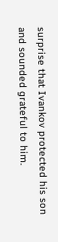surprise that Ivankov protected his son and sounded grateful to him.